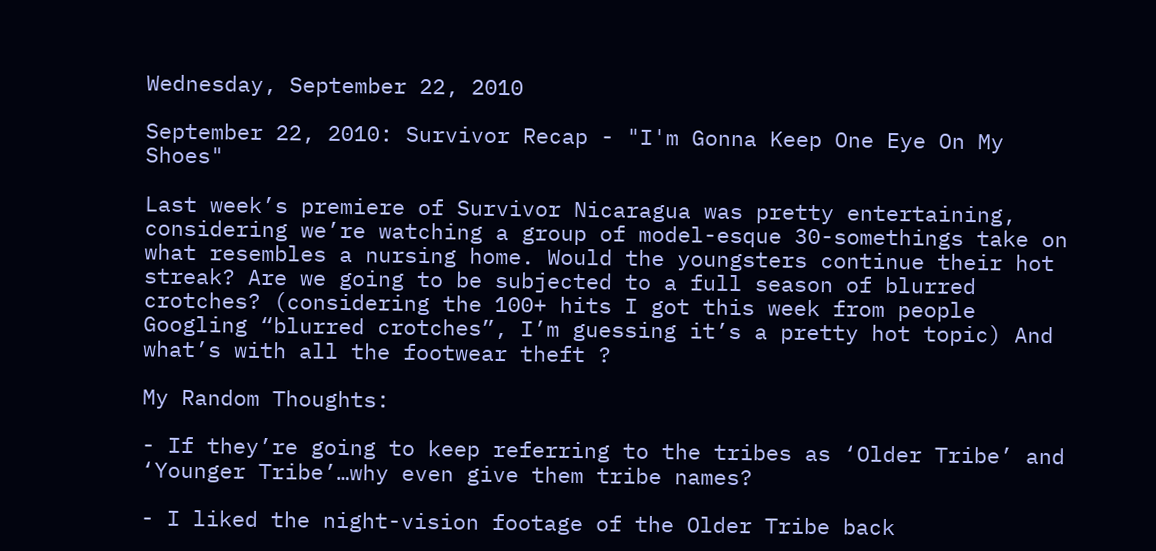Wednesday, September 22, 2010

September 22, 2010: Survivor Recap - "I'm Gonna Keep One Eye On My Shoes"

Last week’s premiere of Survivor Nicaragua was pretty entertaining, considering we’re watching a group of model-esque 30-somethings take on what resembles a nursing home. Would the youngsters continue their hot streak? Are we going to be subjected to a full season of blurred crotches? (considering the 100+ hits I got this week from people Googling “blurred crotches”, I’m guessing it’s a pretty hot topic) And what’s with all the footwear theft ?

My Random Thoughts:

- If they’re going to keep referring to the tribes as ‘Older Tribe’ and ‘Younger Tribe’…why even give them tribe names?

- I liked the night-vision footage of the Older Tribe back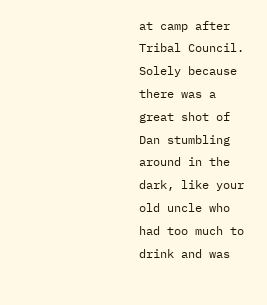at camp after Tribal Council. Solely because there was a great shot of Dan stumbling around in the dark, like your old uncle who had too much to drink and was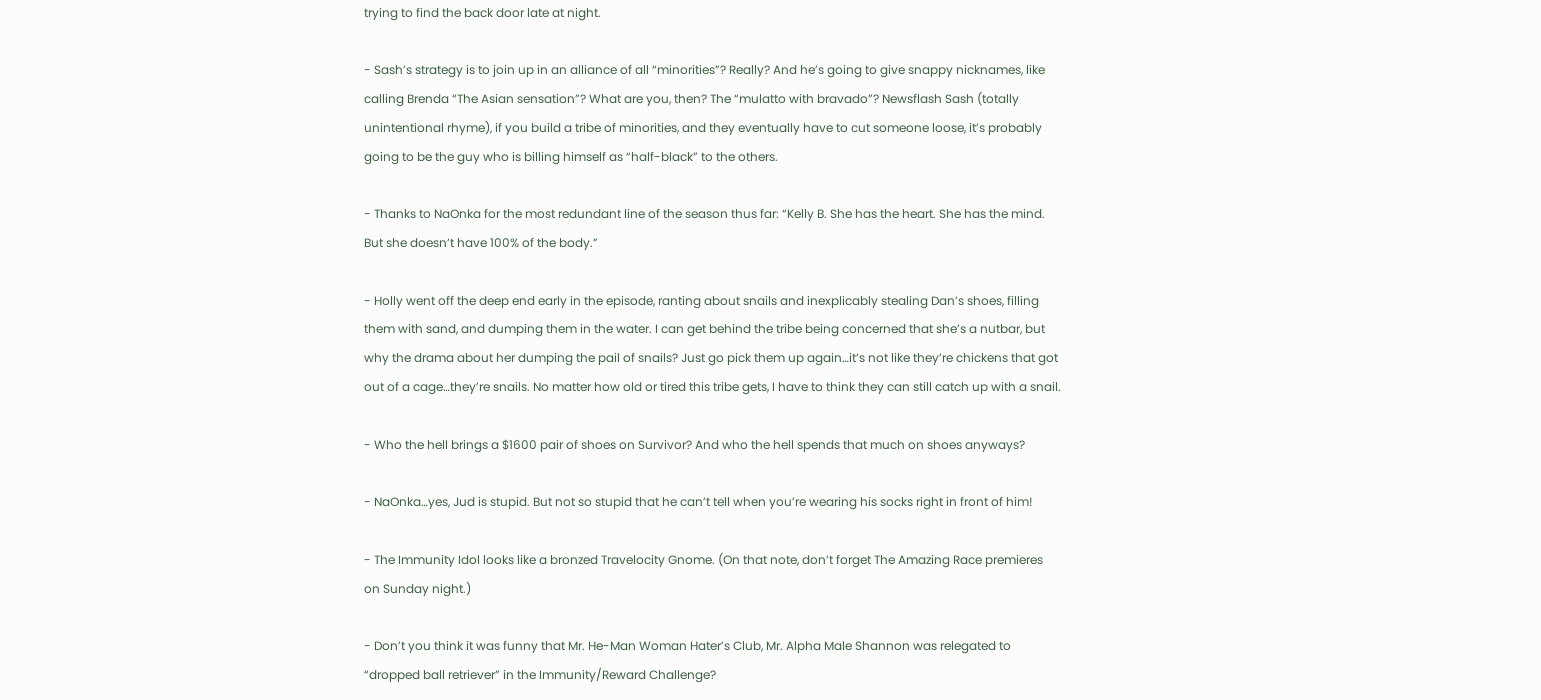trying to find the back door late at night.

- Sash’s strategy is to join up in an alliance of all “minorities”? Really? And he’s going to give snappy nicknames, like calling Brenda “The Asian sensation”? What are you, then? The “mulatto with bravado”? Newsflash Sash (totally unintentional rhyme), if you build a tribe of minorities, and they eventually have to cut someone loose, it’s probably going to be the guy who is billing himself as “half-black” to the others.

- Thanks to NaOnka for the most redundant line of the season thus far: “Kelly B. She has the heart. She has the mind. But she doesn’t have 100% of the body.”

- Holly went off the deep end early in the episode, ranting about snails and inexplicably stealing Dan’s shoes, filling them with sand, and dumping them in the water. I can get behind the tribe being concerned that she’s a nutbar, but why the drama about her dumping the pail of snails? Just go pick them up again…it’s not like they’re chickens that got out of a cage…they’re snails. No matter how old or tired this tribe gets, I have to think they can still catch up with a snail.

- Who the hell brings a $1600 pair of shoes on Survivor? And who the hell spends that much on shoes anyways?

- NaOnka…yes, Jud is stupid. But not so stupid that he can’t tell when you’re wearing his socks right in front of him!

- The Immunity Idol looks like a bronzed Travelocity Gnome. (On that note, don’t forget The Amazing Race premieres on Sunday night.)

- Don’t you think it was funny that Mr. He-Man Woman Hater’s Club, Mr. Alpha Male Shannon was relegated to “dropped ball retriever” in the Immunity/Reward Challenge?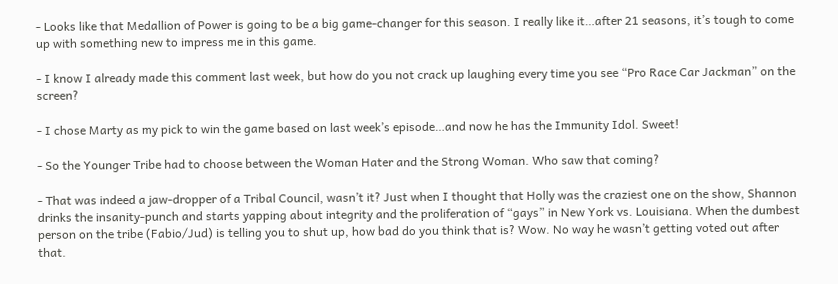- Looks like that Medallion of Power is going to be a big game-changer for this season. I really like it…after 21 seasons, it’s tough to come up with something new to impress me in this game.

- I know I already made this comment last week, but how do you not crack up laughing every time you see “Pro Race Car Jackman” on the screen?

- I chose Marty as my pick to win the game based on last week’s episode…and now he has the Immunity Idol. Sweet!

- So the Younger Tribe had to choose between the Woman Hater and the Strong Woman. Who saw that coming?

- That was indeed a jaw-dropper of a Tribal Council, wasn’t it? Just when I thought that Holly was the craziest one on the show, Shannon drinks the insanity-punch and starts yapping about integrity and the proliferation of “gays” in New York vs. Louisiana. When the dumbest person on the tribe (Fabio/Jud) is telling you to shut up, how bad do you think that is? Wow. No way he wasn’t getting voted out after that.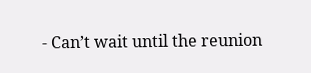- Can’t wait until the reunion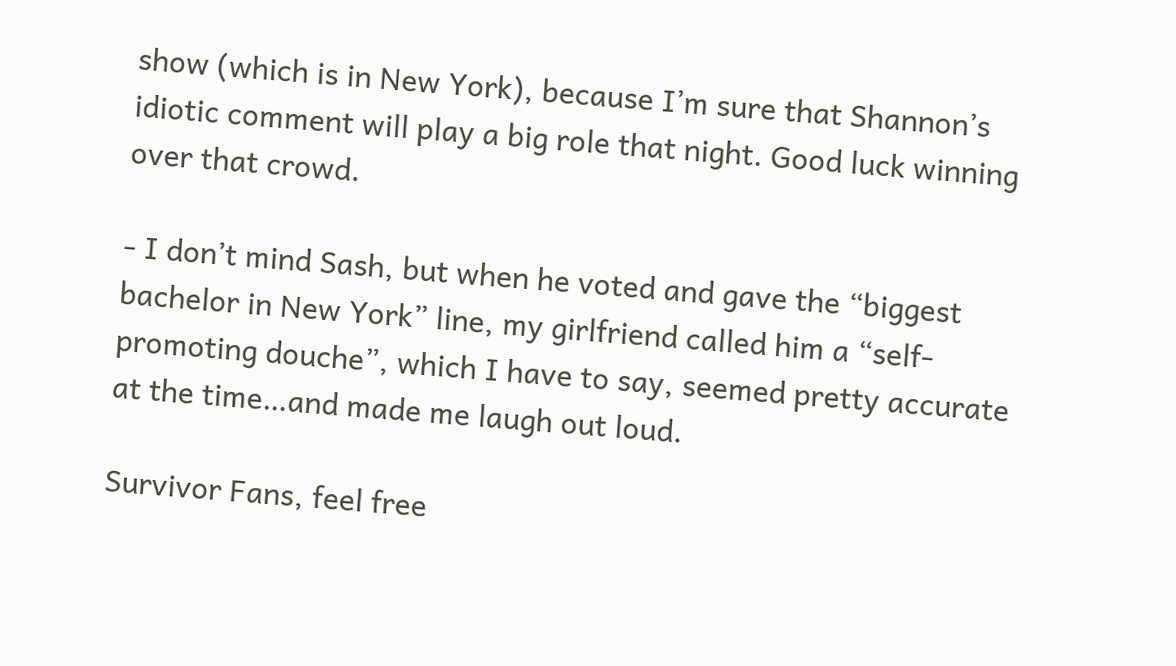show (which is in New York), because I’m sure that Shannon’s idiotic comment will play a big role that night. Good luck winning over that crowd.

- I don’t mind Sash, but when he voted and gave the “biggest bachelor in New York” line, my girlfriend called him a “self-promoting douche”, which I have to say, seemed pretty accurate at the time…and made me laugh out loud.

Survivor Fans, feel free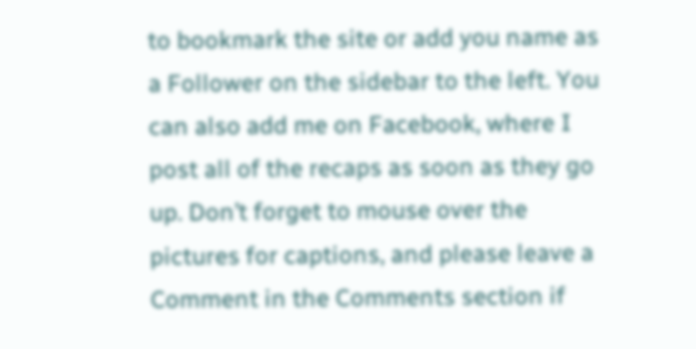to bookmark the site or add you name as a Follower on the sidebar to the left. You can also add me on Facebook, where I post all of the recaps as soon as they go up. Don’t forget to mouse over the pictures for captions, and please leave a Comment in the Comments section if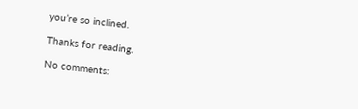you’re so inclined.

Thanks for reading.

No comments: